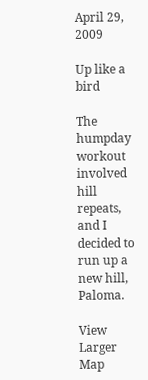April 29, 2009

Up like a bird

The humpday workout involved hill repeats, and I decided to run up a new hill, Paloma.

View Larger Map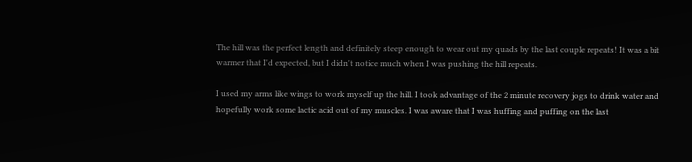The hill was the perfect length and definitely steep enough to wear out my quads by the last couple repeats! It was a bit warmer that I'd expected, but I didn't notice much when I was pushing the hill repeats.

I used my arms like wings to work myself up the hill. I took advantage of the 2 minute recovery jogs to drink water and hopefully work some lactic acid out of my muscles. I was aware that I was huffing and puffing on the last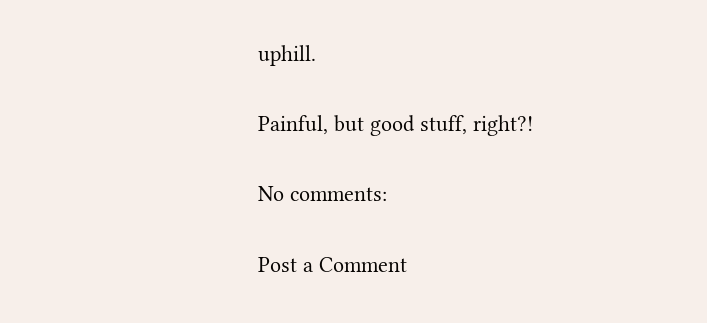uphill.

Painful, but good stuff, right?!

No comments:

Post a Comment